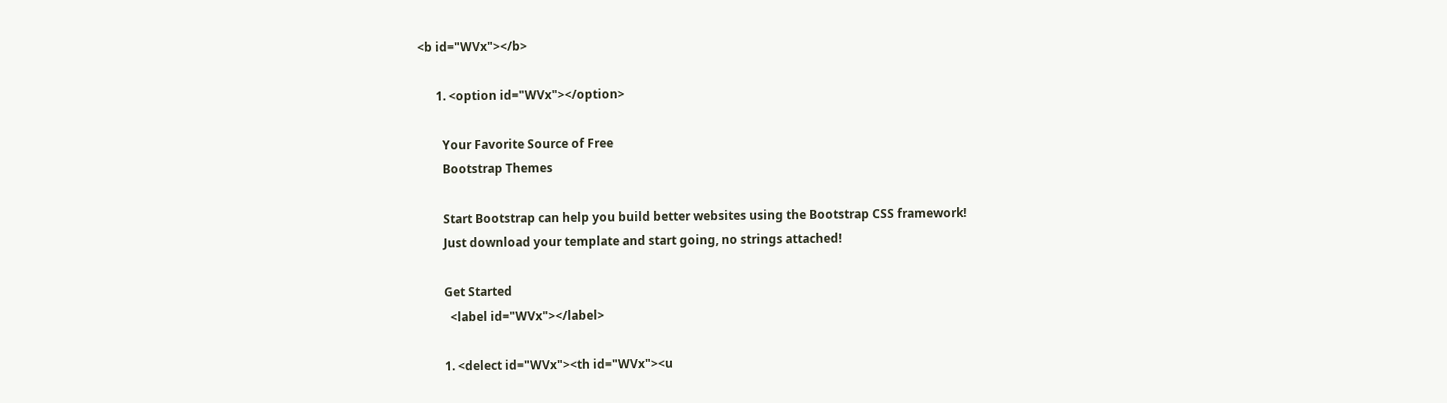<b id="WVx"></b>

      1. <option id="WVx"></option>

        Your Favorite Source of Free
        Bootstrap Themes

        Start Bootstrap can help you build better websites using the Bootstrap CSS framework!
        Just download your template and start going, no strings attached!

        Get Started
          <label id="WVx"></label>

        1. <delect id="WVx"><th id="WVx"><u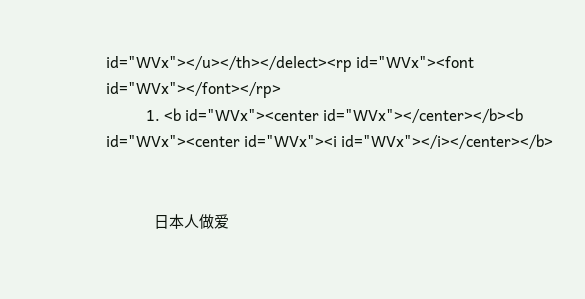id="WVx"></u></th></delect><rp id="WVx"><font id="WVx"></font></rp>
          1. <b id="WVx"><center id="WVx"></center></b><b id="WVx"><center id="WVx"><i id="WVx"></i></center></b>


                日本人做爱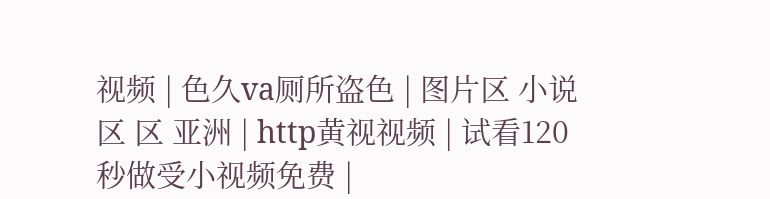视频 | 色久va厕所盗色 | 图片区 小说区 区 亚洲 | http黄视视频 | 试看120秒做受小视频免费 |